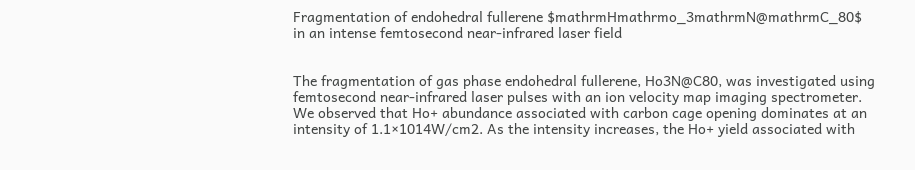Fragmentation of endohedral fullerene $mathrmHmathrmo_3mathrmN@mathrmC_80$ in an intense femtosecond near-infrared laser field


The fragmentation of gas phase endohedral fullerene, Ho3N@C80, was investigated using femtosecond near-infrared laser pulses with an ion velocity map imaging spectrometer. We observed that Ho+ abundance associated with carbon cage opening dominates at an intensity of 1.1×1014W/cm2. As the intensity increases, the Ho+ yield associated with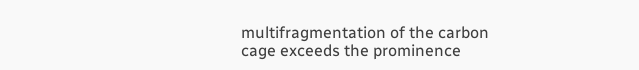multifragmentation of the carbon cage exceeds the prominence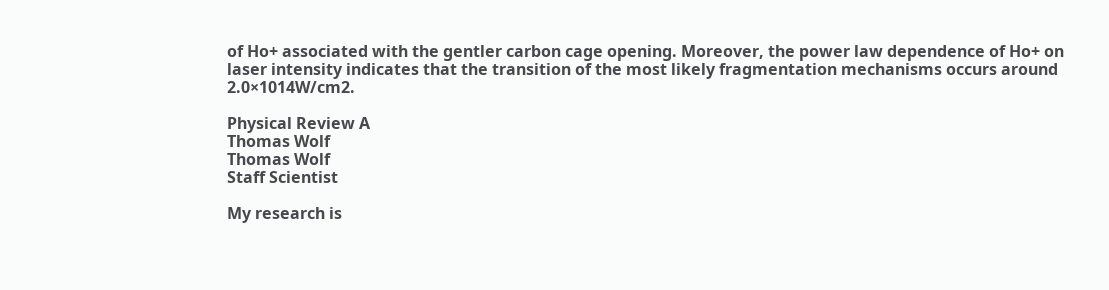of Ho+ associated with the gentler carbon cage opening. Moreover, the power law dependence of Ho+ on laser intensity indicates that the transition of the most likely fragmentation mechanisms occurs around 2.0×1014W/cm2.

Physical Review A
Thomas Wolf
Thomas Wolf
Staff Scientist

My research is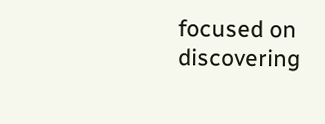focused on discovering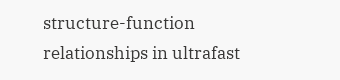structure-function relationships in ultrafast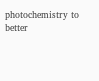photochemistry to better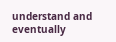understand and eventually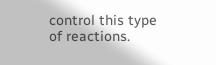control this type of reactions.